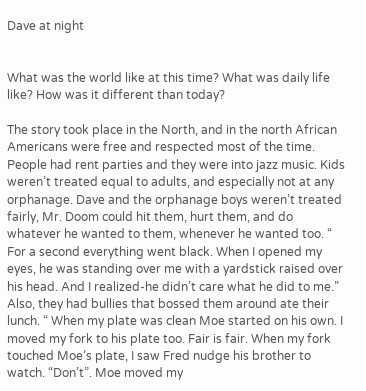Dave at night


What was the world like at this time? What was daily life like? How was it different than today?

The story took place in the North, and in the north African Americans were free and respected most of the time. People had rent parties and they were into jazz music. Kids weren’t treated equal to adults, and especially not at any orphanage. Dave and the orphanage boys weren’t treated fairly, Mr. Doom could hit them, hurt them, and do whatever he wanted to them, whenever he wanted too. “ For a second everything went black. When I opened my eyes, he was standing over me with a yardstick raised over his head. And I realized-he didn’t care what he did to me.” Also, they had bullies that bossed them around ate their lunch. “ When my plate was clean Moe started on his own. I moved my fork to his plate too. Fair is fair. When my fork touched Moe’s plate, I saw Fred nudge his brother to watch. “Don’t”. Moe moved my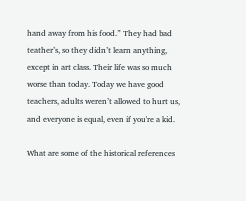hand away from his food.” They had bad teather’s, so they didn’t learn anything, except in art class. Their life was so much worse than today. Today we have good teachers, adults weren’t allowed to hurt us, and everyone is equal, even if you're a kid.

What are some of the historical references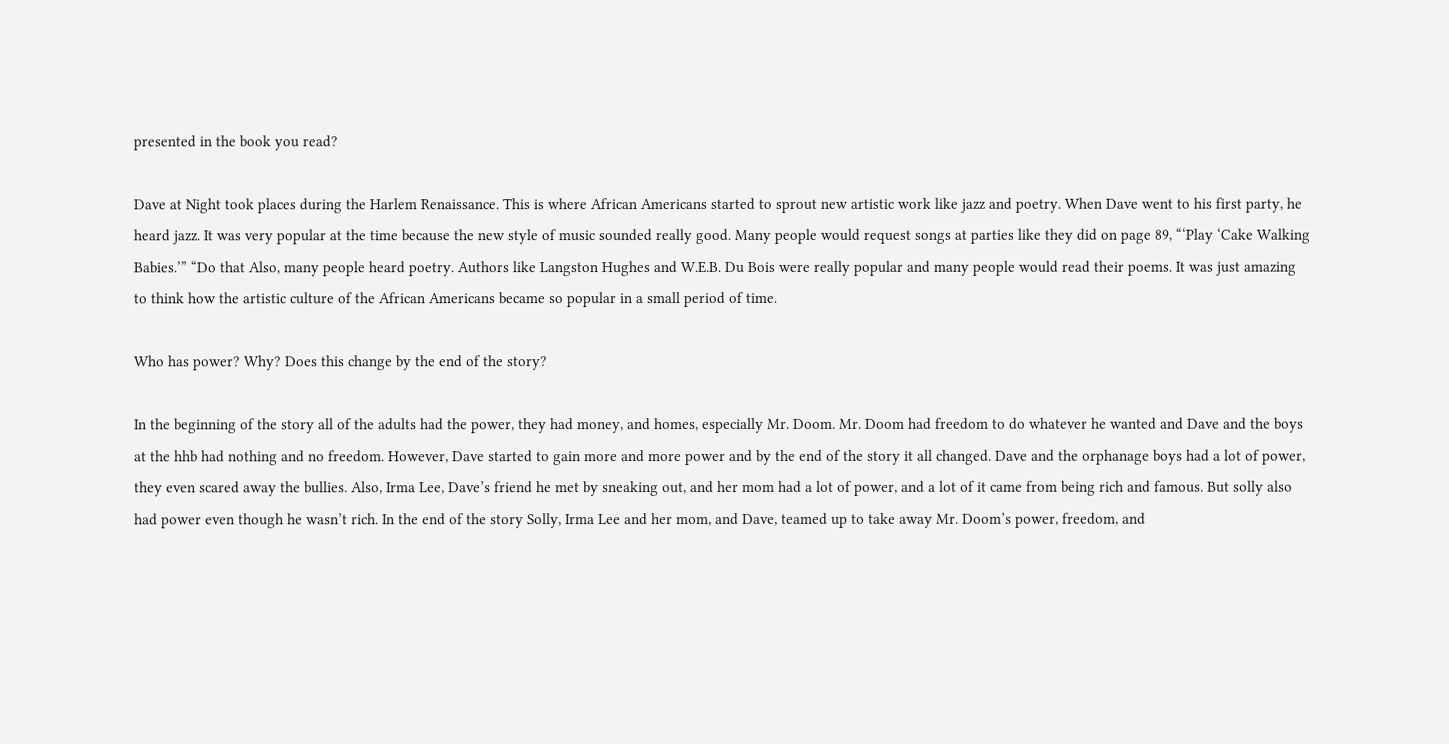presented in the book you read?

Dave at Night took places during the Harlem Renaissance. This is where African Americans started to sprout new artistic work like jazz and poetry. When Dave went to his first party, he heard jazz. It was very popular at the time because the new style of music sounded really good. Many people would request songs at parties like they did on page 89, “‘Play ‘Cake Walking Babies.’” “Do that Also, many people heard poetry. Authors like Langston Hughes and W.E.B. Du Bois were really popular and many people would read their poems. It was just amazing to think how the artistic culture of the African Americans became so popular in a small period of time.

Who has power? Why? Does this change by the end of the story?

In the beginning of the story all of the adults had the power, they had money, and homes, especially Mr. Doom. Mr. Doom had freedom to do whatever he wanted and Dave and the boys at the hhb had nothing and no freedom. However, Dave started to gain more and more power and by the end of the story it all changed. Dave and the orphanage boys had a lot of power, they even scared away the bullies. Also, Irma Lee, Dave’s friend he met by sneaking out, and her mom had a lot of power, and a lot of it came from being rich and famous. But solly also had power even though he wasn’t rich. In the end of the story Solly, Irma Lee and her mom, and Dave, teamed up to take away Mr. Doom’s power, freedom, and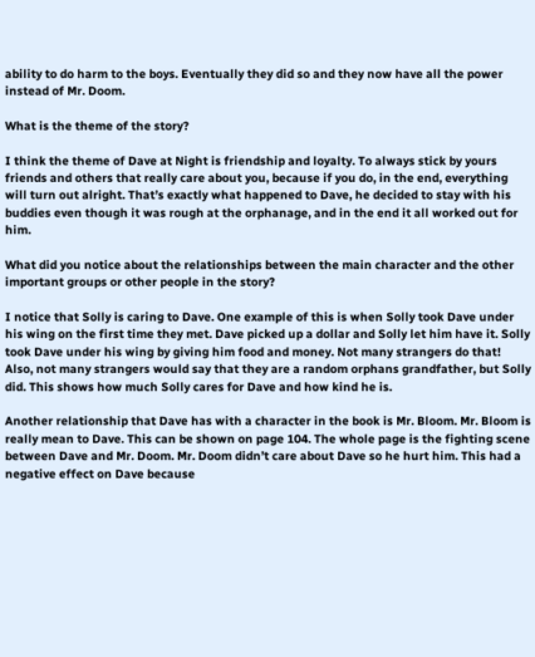ability to do harm to the boys. Eventually they did so and they now have all the power instead of Mr. Doom.

What is the theme of the story?

I think the theme of Dave at Night is friendship and loyalty. To always stick by yours friends and others that really care about you, because if you do, in the end, everything will turn out alright. That’s exactly what happened to Dave, he decided to stay with his buddies even though it was rough at the orphanage, and in the end it all worked out for him.

What did you notice about the relationships between the main character and the other important groups or other people in the story?

I notice that Solly is caring to Dave. One example of this is when Solly took Dave under his wing on the first time they met. Dave picked up a dollar and Solly let him have it. Solly took Dave under his wing by giving him food and money. Not many strangers do that! Also, not many strangers would say that they are a random orphans grandfather, but Solly did. This shows how much Solly cares for Dave and how kind he is.

Another relationship that Dave has with a character in the book is Mr. Bloom. Mr. Bloom is really mean to Dave. This can be shown on page 104. The whole page is the fighting scene between Dave and Mr. Doom. Mr. Doom didn’t care about Dave so he hurt him. This had a negative effect on Dave because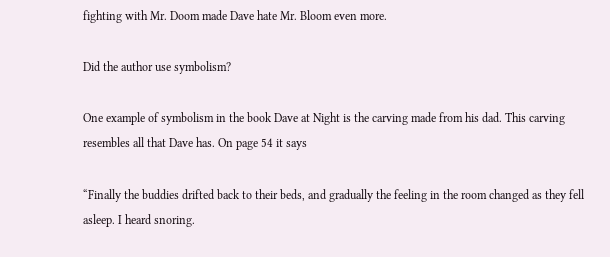fighting with Mr. Doom made Dave hate Mr. Bloom even more.

Did the author use symbolism?

One example of symbolism in the book Dave at Night is the carving made from his dad. This carving resembles all that Dave has. On page 54 it says

“Finally the buddies drifted back to their beds, and gradually the feeling in the room changed as they fell asleep. I heard snoring.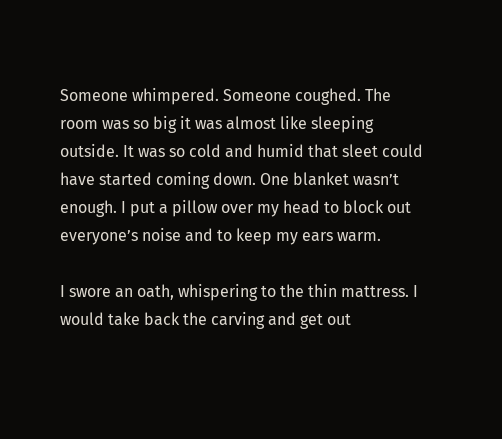Someone whimpered. Someone coughed. The room was so big it was almost like sleeping outside. It was so cold and humid that sleet could have started coming down. One blanket wasn’t enough. I put a pillow over my head to block out everyone’s noise and to keep my ears warm.

I swore an oath, whispering to the thin mattress. I would take back the carving and get out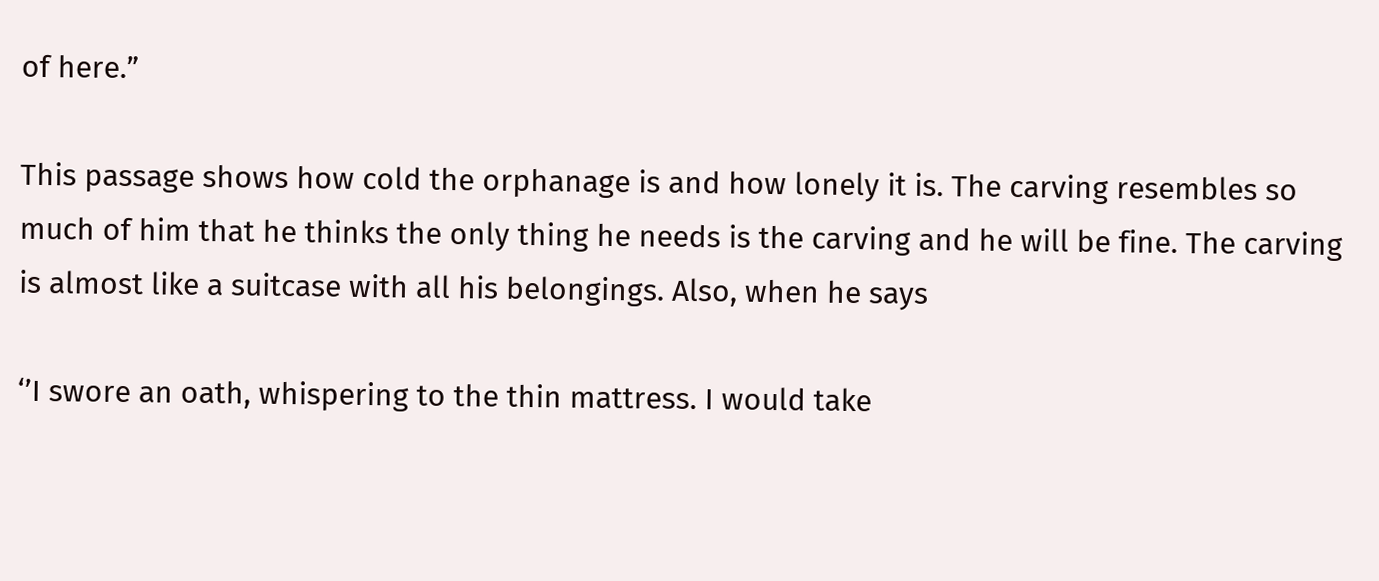of here.”

This passage shows how cold the orphanage is and how lonely it is. The carving resembles so much of him that he thinks the only thing he needs is the carving and he will be fine. The carving is almost like a suitcase with all his belongings. Also, when he says

‘’I swore an oath, whispering to the thin mattress. I would take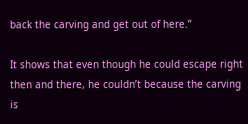back the carving and get out of here.”

It shows that even though he could escape right then and there, he couldn’t because the carving is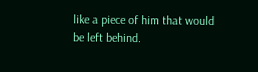like a piece of him that would be left behind.